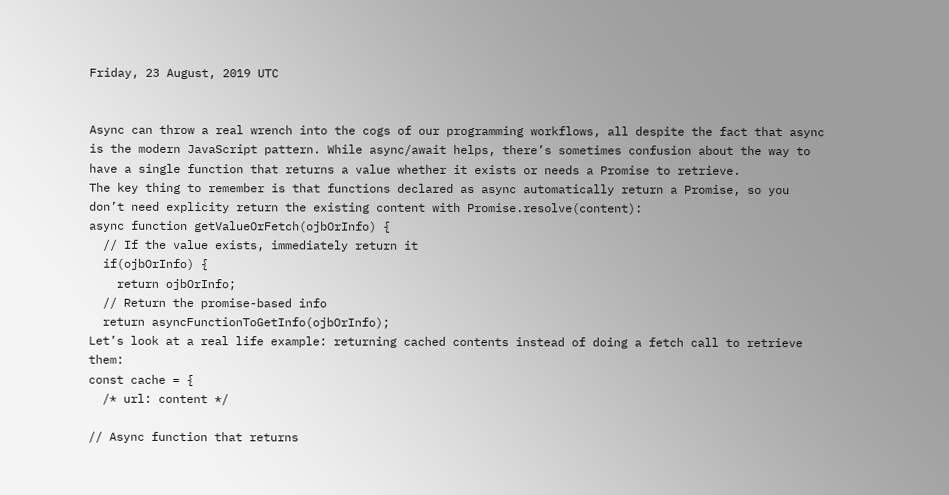Friday, 23 August, 2019 UTC


Async can throw a real wrench into the cogs of our programming workflows, all despite the fact that async is the modern JavaScript pattern. While async/await helps, there’s sometimes confusion about the way to have a single function that returns a value whether it exists or needs a Promise to retrieve.
The key thing to remember is that functions declared as async automatically return a Promise, so you don’t need explicity return the existing content with Promise.resolve(content):
async function getValueOrFetch(ojbOrInfo) {
  // If the value exists, immediately return it
  if(ojbOrInfo) {
    return ojbOrInfo;
  // Return the promise-based info
  return asyncFunctionToGetInfo(ojbOrInfo);
Let’s look at a real life example: returning cached contents instead of doing a fetch call to retrieve them:
const cache = {
  /* url: content */

// Async function that returns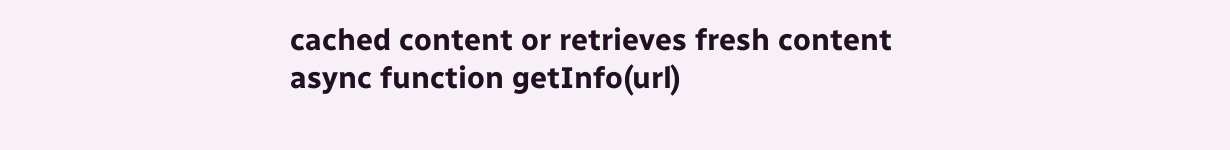cached content or retrieves fresh content
async function getInfo(url)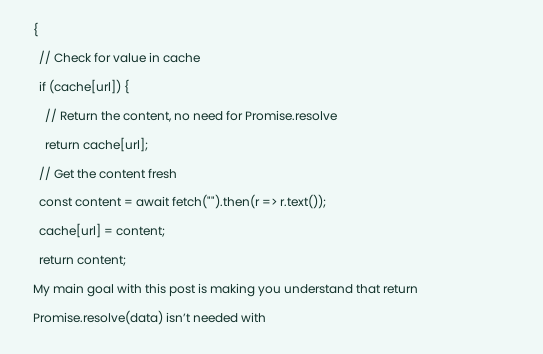{
  // Check for value in cache
  if (cache[url]) {
    // Return the content, no need for Promise.resolve
    return cache[url];
  // Get the content fresh
  const content = await fetch("").then(r => r.text());
  cache[url] = content;
  return content;
My main goal with this post is making you understand that return Promise.resolve(data) isn’t needed with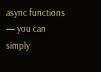async functions — you can simply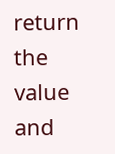return the value and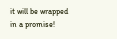it will be wrapped in a promise!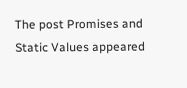The post Promises and Static Values appeared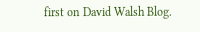first on David Walsh Blog.